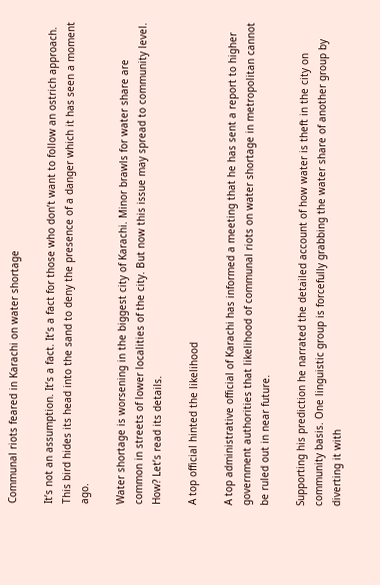Communal riots feared in Karachi on water shortage

It’s not an assumption. It’s a fact. It’s a fact for those who don’t want to follow an ostrich approach. This bird hides its head into the sand to deny the presence of a danger which it has seen a moment ago.

Water shortage is worsening in the biggest city of Karachi. Minor brawls for water share are common in streets of lower localities of the city. But now this issue may spread to community level. How? Let’s read its details.

A top official hinted the likelihood

A top administrative official of Karachi has informed a meeting that he has sent a report to higher government authorities that likelihood of communal riots on water shortage in metropolitan cannot be ruled out in near future.

Supporting his prediction he narrated the detailed account of how water is theft in the city on community basis. One linguistic group is forcefully grabbing the water share of another group by diverting it with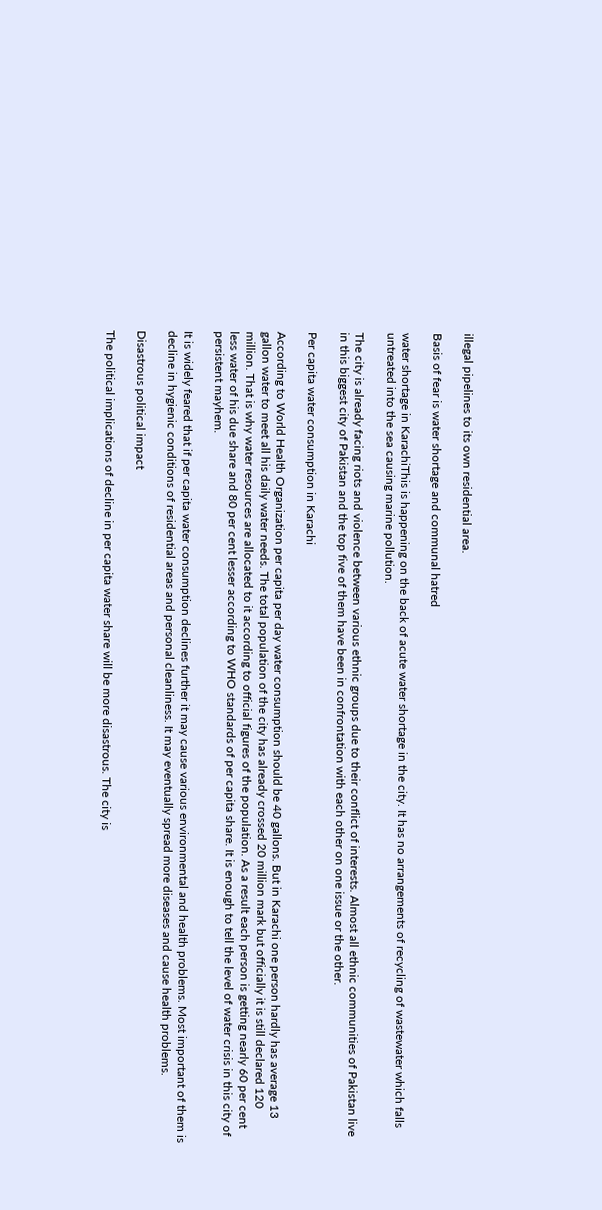illegal pipelines to its own residential area.

Basis of fear is water shortage and communal hatred

water shortage in KarachiThis is happening on the back of acute water shortage in the city. It has no arrangements of recycling of wastewater which falls untreated into the sea causing marine pollution.

The city is already facing riots and violence between various ethnic groups due to their conflict of interests. Almost all ethnic communities of Pakistan live in this biggest city of Pakistan and the top five of them have been in confrontation with each other on one issue or the other.

Per capita water consumption in Karachi

According to World Health Organization per capita per day water consumption should be 40 gallons. But in Karachi one person hardly has average 13 gallon water to meet all his daily water needs. The total population of the city has already crossed 20 million mark but officially it is still declared 120 million. That is why water resources are allocated to it according to official figures of the population. As a result each person is getting nearly 60 per cent less water of his due share and 80 per cent lesser according to WHO standards of per capita share. It is enough to tell the level of water crisis in this city of persistent mayhem.

It is widely feared that if per capita water consumption declines further it may cause various environmental and health problems. Most important of them is decline in hygienic conditions of residential areas and personal cleanliness. It may eventually spread more diseases and cause health problems.

Disastrous political impact

The political implications of decline in per capita water share will be more disastrous. The city is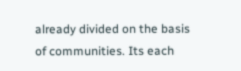already divided on the basis of communities. Its each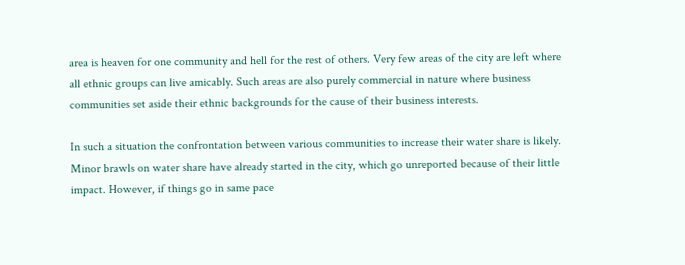area is heaven for one community and hell for the rest of others. Very few areas of the city are left where all ethnic groups can live amicably. Such areas are also purely commercial in nature where business communities set aside their ethnic backgrounds for the cause of their business interests.

In such a situation the confrontation between various communities to increase their water share is likely. Minor brawls on water share have already started in the city, which go unreported because of their little impact. However, if things go in same pace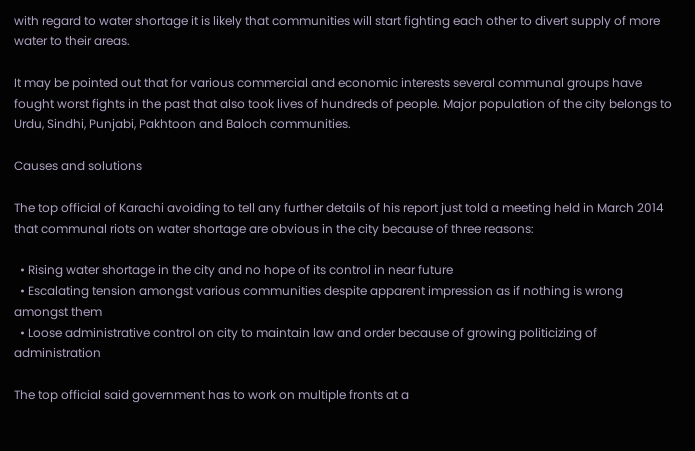with regard to water shortage it is likely that communities will start fighting each other to divert supply of more water to their areas.

It may be pointed out that for various commercial and economic interests several communal groups have fought worst fights in the past that also took lives of hundreds of people. Major population of the city belongs to Urdu, Sindhi, Punjabi, Pakhtoon and Baloch communities.

Causes and solutions

The top official of Karachi avoiding to tell any further details of his report just told a meeting held in March 2014 that communal riots on water shortage are obvious in the city because of three reasons:

  • Rising water shortage in the city and no hope of its control in near future
  • Escalating tension amongst various communities despite apparent impression as if nothing is wrong amongst them
  • Loose administrative control on city to maintain law and order because of growing politicizing of administration

The top official said government has to work on multiple fronts at a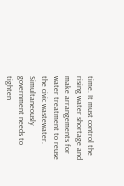time. It must control the rising water shortage and make arrangements for water treatment to reuse the civic wastewater. Simultaneously government needs to tighten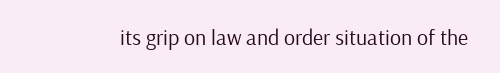its grip on law and order situation of the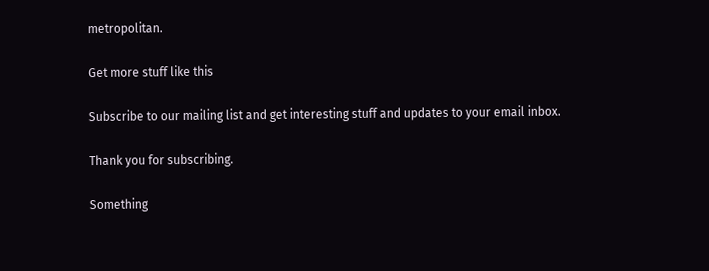metropolitan.

Get more stuff like this

Subscribe to our mailing list and get interesting stuff and updates to your email inbox.

Thank you for subscribing.

Something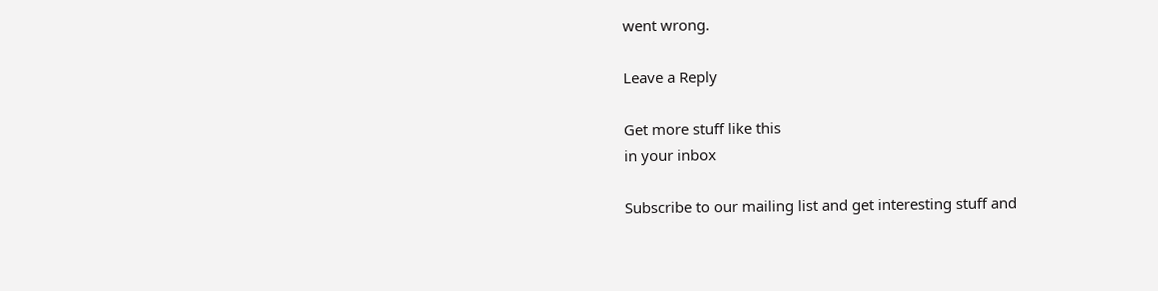went wrong.

Leave a Reply

Get more stuff like this
in your inbox

Subscribe to our mailing list and get interesting stuff and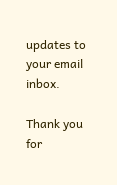updates to your email inbox.

Thank you for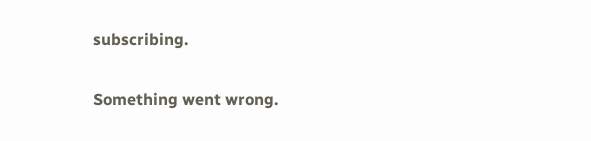subscribing.

Something went wrong.